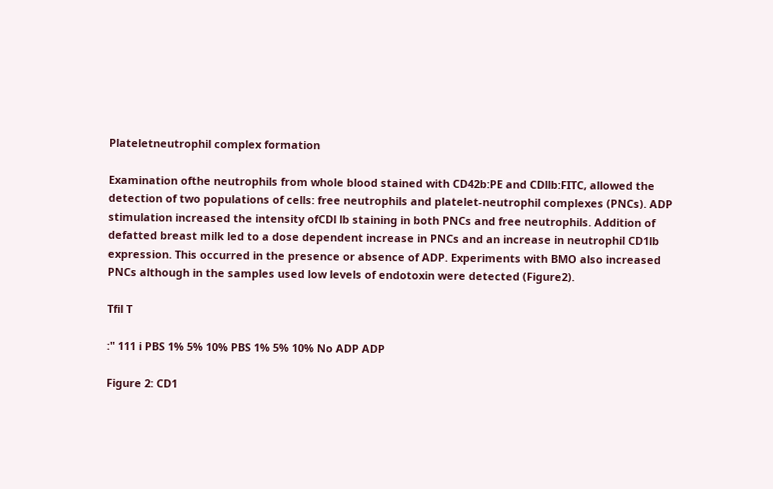Plateletneutrophil complex formation

Examination ofthe neutrophils from whole blood stained with CD42b:PE and CDllb:FITC, allowed the detection of two populations of cells: free neutrophils and platelet-neutrophil complexes (PNCs). ADP stimulation increased the intensity ofCDl lb staining in both PNCs and free neutrophils. Addition of defatted breast milk led to a dose dependent increase in PNCs and an increase in neutrophil CD1lb expression. This occurred in the presence or absence of ADP. Experiments with BMO also increased PNCs although in the samples used low levels of endotoxin were detected (Figure2).

Tfil T

:" 111 i PBS 1% 5% 10% PBS 1% 5% 10% No ADP ADP

Figure 2: CD1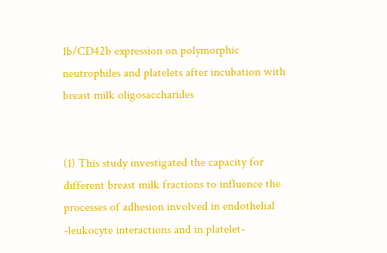1b/CD42b expression on polymorphic neutrophiles and platelets after incubation with breast milk oligosaccharides


(1) This study investigated the capacity for different breast milk fractions to influence the processes of adhesion involved in endothelial -leukocyte interactions and in platelet-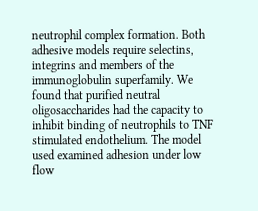neutrophil complex formation. Both adhesive models require selectins, integrins and members of the immunoglobulin superfamily. We found that purified neutral oligosaccharides had the capacity to inhibit binding of neutrophils to TNF stimulated endothelium. The model used examined adhesion under low flow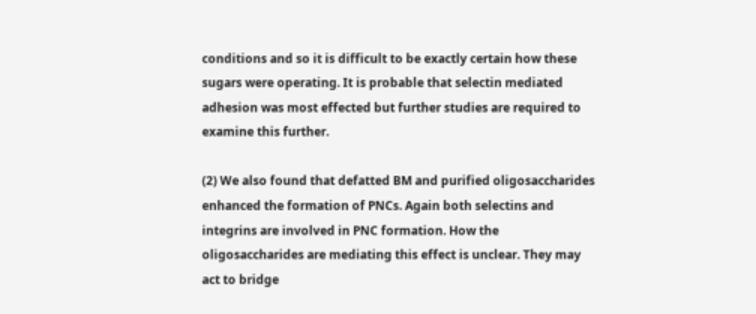conditions and so it is difficult to be exactly certain how these sugars were operating. It is probable that selectin mediated adhesion was most effected but further studies are required to examine this further.

(2) We also found that defatted BM and purified oligosaccharides enhanced the formation of PNCs. Again both selectins and integrins are involved in PNC formation. How the oligosaccharides are mediating this effect is unclear. They may act to bridge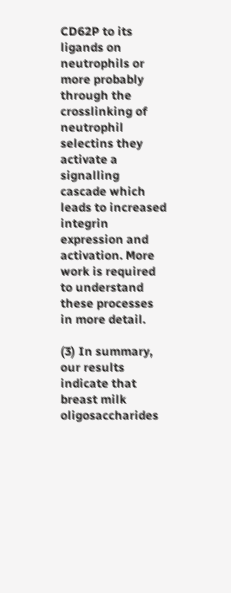CD62P to its ligands on neutrophils or more probably through the crosslinking of neutrophil selectins they activate a signalling cascade which leads to increased integrin expression and activation. More work is required to understand these processes in more detail.

(3) In summary, our results indicate that breast milk oligosaccharides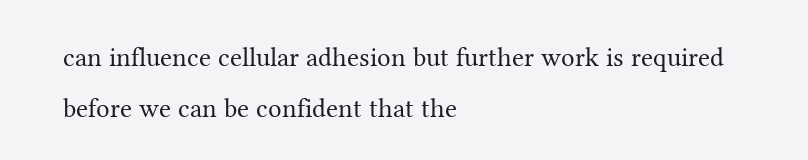can influence cellular adhesion but further work is required before we can be confident that the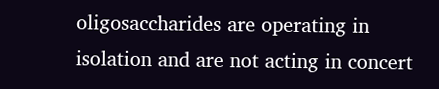oligosaccharides are operating in isolation and are not acting in concert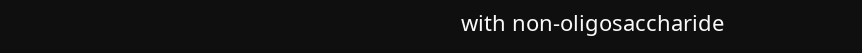with non-oligosaccharide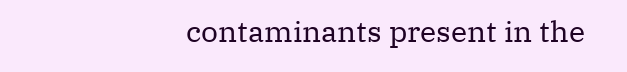contaminants present in the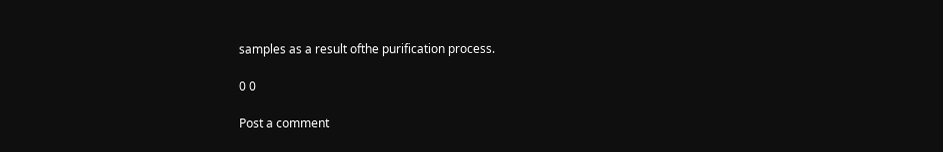samples as a result ofthe purification process.

0 0

Post a comment